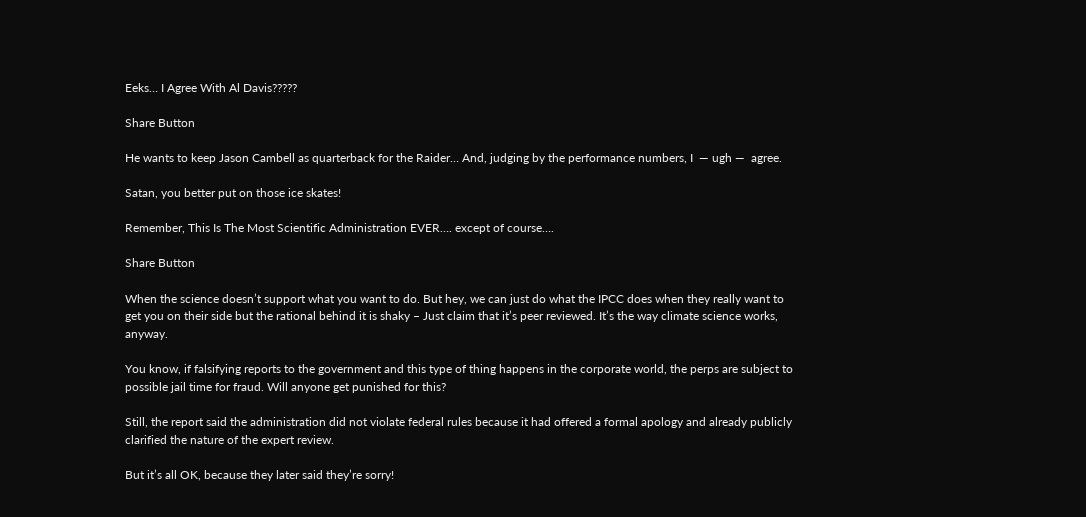Eeks… I Agree With Al Davis?????

Share Button

He wants to keep Jason Cambell as quarterback for the Raider… And, judging by the performance numbers, I  — ugh —  agree.

Satan, you better put on those ice skates!

Remember, This Is The Most Scientific Administration EVER…. except of course….

Share Button

When the science doesn’t support what you want to do. But hey, we can just do what the IPCC does when they really want to get you on their side but the rational behind it is shaky – Just claim that it’s peer reviewed. It’s the way climate science works, anyway.

You know, if falsifying reports to the government and this type of thing happens in the corporate world, the perps are subject to possible jail time for fraud. Will anyone get punished for this?

Still, the report said the administration did not violate federal rules because it had offered a formal apology and already publicly clarified the nature of the expert review.

But it’s all OK, because they later said they’re sorry!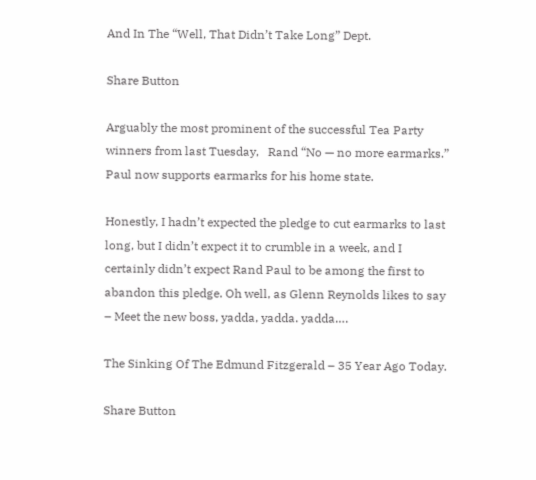And In The “Well, That Didn’t Take Long” Dept.

Share Button

Arguably the most prominent of the successful Tea Party winners from last Tuesday,   Rand “No — no more earmarks.” Paul now supports earmarks for his home state.

Honestly, I hadn’t expected the pledge to cut earmarks to last long, but I didn’t expect it to crumble in a week, and I certainly didn’t expect Rand Paul to be among the first to abandon this pledge. Oh well, as Glenn Reynolds likes to say – Meet the new boss, yadda, yadda. yadda….

The Sinking Of The Edmund Fitzgerald – 35 Year Ago Today.

Share Button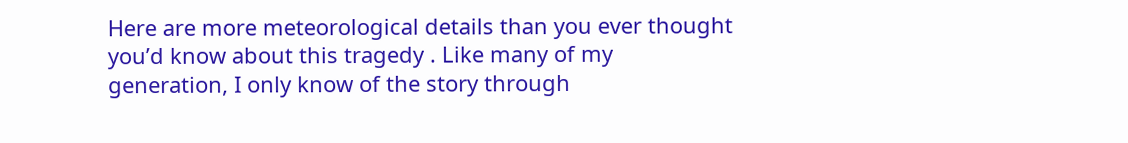Here are more meteorological details than you ever thought you’d know about this tragedy . Like many of my generation, I only know of the story through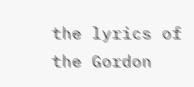the lyrics of the Gordon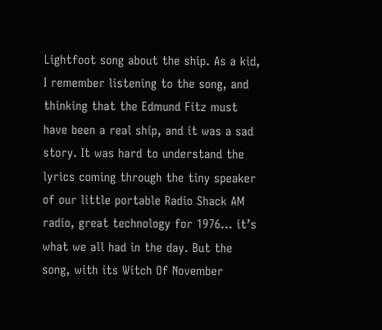Lightfoot song about the ship. As a kid, I remember listening to the song, and thinking that the Edmund Fitz must have been a real ship, and it was a sad story. It was hard to understand the lyrics coming through the tiny speaker of our little portable Radio Shack AM radio, great technology for 1976… it’s what we all had in the day. But the song, with its Witch Of November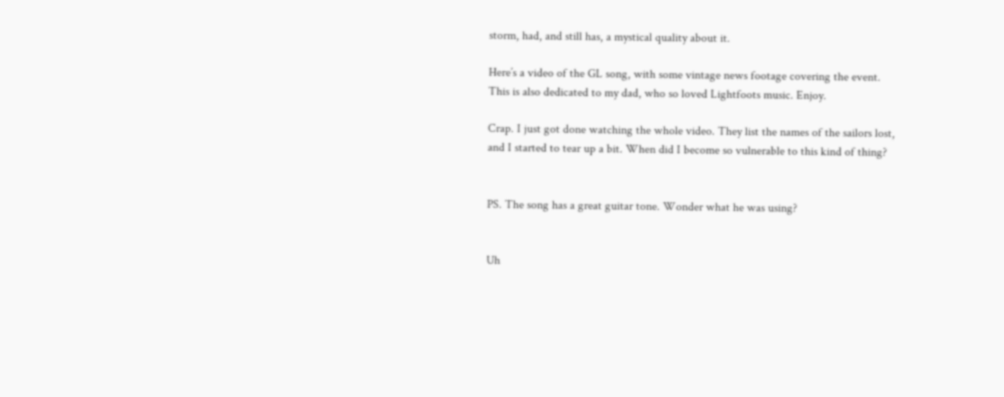storm, had, and still has, a mystical quality about it.

Here’s a video of the GL song, with some vintage news footage covering the event. This is also dedicated to my dad, who so loved Lightfoots music. Enjoy.

Crap. I just got done watching the whole video. They list the names of the sailors lost, and I started to tear up a bit. When did I become so vulnerable to this kind of thing?


PS. The song has a great guitar tone. Wonder what he was using?


Uh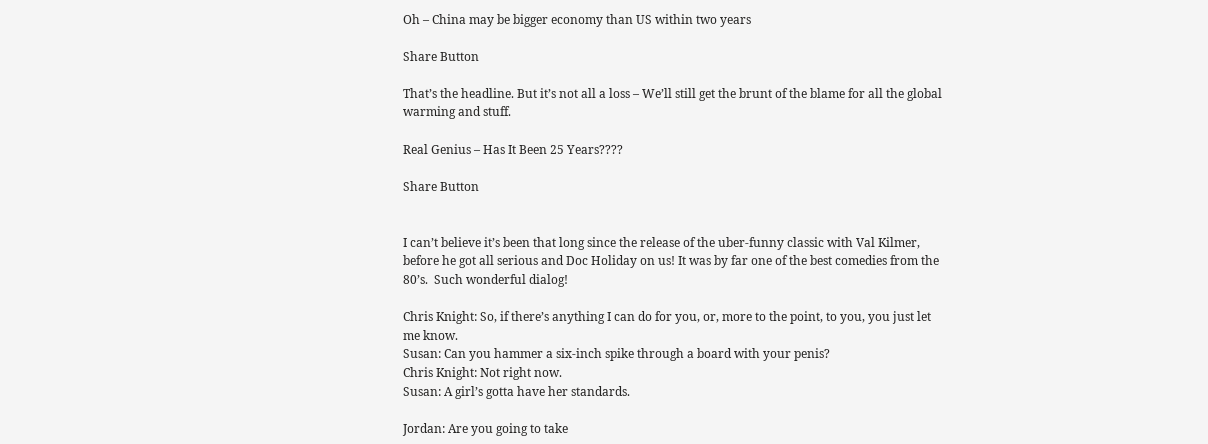Oh – China may be bigger economy than US within two years

Share Button

That’s the headline. But it’s not all a loss – We’ll still get the brunt of the blame for all the global warming and stuff.

Real Genius – Has It Been 25 Years????

Share Button


I can’t believe it’s been that long since the release of the uber-funny classic with Val Kilmer, before he got all serious and Doc Holiday on us! It was by far one of the best comedies from the 80’s.  Such wonderful dialog!

Chris Knight: So, if there’s anything I can do for you, or, more to the point, to you, you just let me know.
Susan: Can you hammer a six-inch spike through a board with your penis?
Chris Knight: Not right now.
Susan: A girl’s gotta have her standards.

Jordan: Are you going to take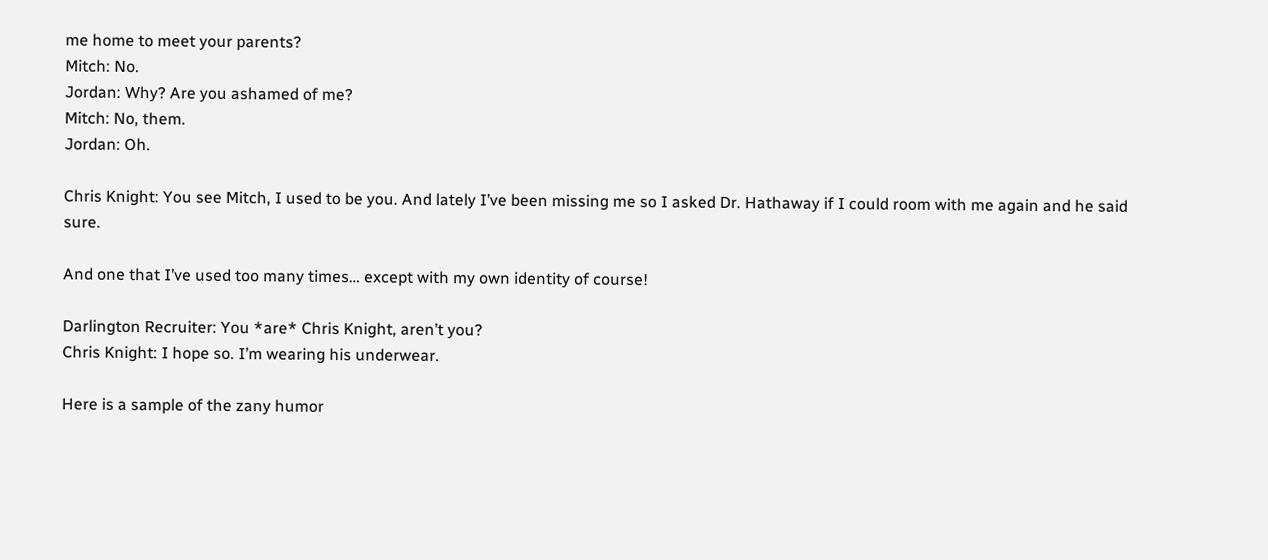me home to meet your parents?
Mitch: No.
Jordan: Why? Are you ashamed of me?
Mitch: No, them.
Jordan: Oh.

Chris Knight: You see Mitch, I used to be you. And lately I’ve been missing me so I asked Dr. Hathaway if I could room with me again and he said sure.

And one that I’ve used too many times… except with my own identity of course!

Darlington Recruiter: You *are* Chris Knight, aren’t you?
Chris Knight: I hope so. I’m wearing his underwear.

Here is a sample of the zany humor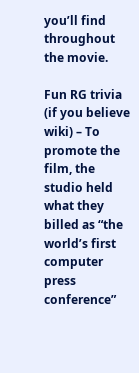you’ll find throughout the movie.

Fun RG trivia (if you believe wiki) – To promote the film, the studio held what they billed as “the world’s first computer press conference”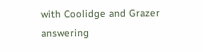with Coolidge and Grazer answering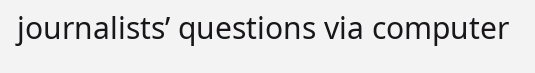journalists’ questions via computer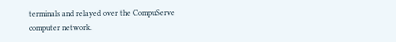terminals and relayed over the CompuServe computer network.